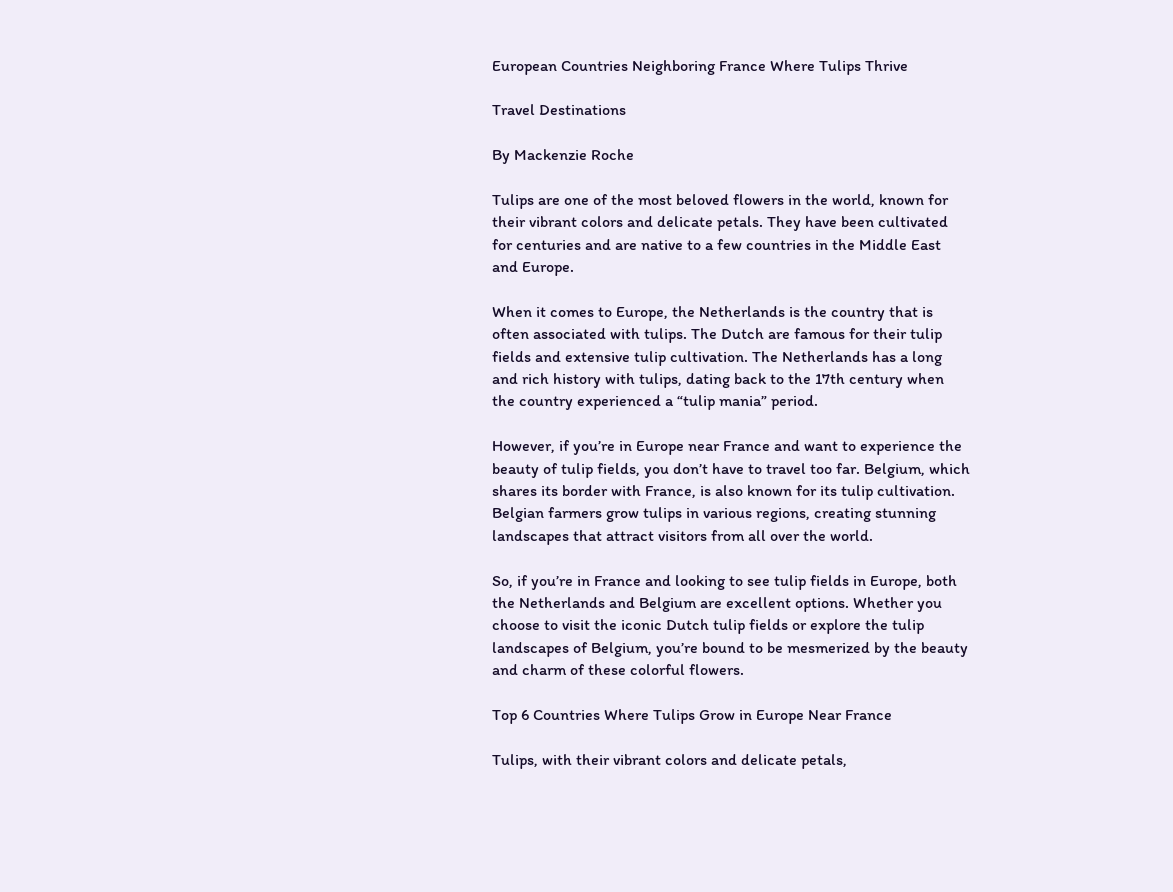European Countries Neighboring France Where Tulips Thrive

Travel Destinations

By Mackenzie Roche

Tulips are one of the most beloved flowers in the world, known for their vibrant colors and delicate petals. They have been cultivated for centuries and are native to a few countries in the Middle East and Europe.

When it comes to Europe, the Netherlands is the country that is often associated with tulips. The Dutch are famous for their tulip fields and extensive tulip cultivation. The Netherlands has a long and rich history with tulips, dating back to the 17th century when the country experienced a “tulip mania” period.

However, if you’re in Europe near France and want to experience the beauty of tulip fields, you don’t have to travel too far. Belgium, which shares its border with France, is also known for its tulip cultivation. Belgian farmers grow tulips in various regions, creating stunning landscapes that attract visitors from all over the world.

So, if you’re in France and looking to see tulip fields in Europe, both the Netherlands and Belgium are excellent options. Whether you choose to visit the iconic Dutch tulip fields or explore the tulip landscapes of Belgium, you’re bound to be mesmerized by the beauty and charm of these colorful flowers.

Top 6 Countries Where Tulips Grow in Europe Near France

Tulips, with their vibrant colors and delicate petals,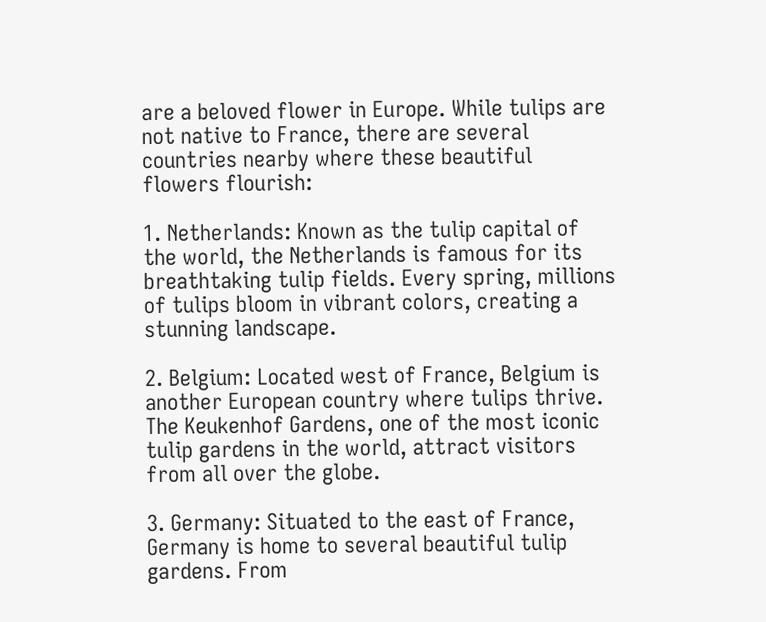are a beloved flower in Europe. While tulips are not native to France, there are several countries nearby where these beautiful flowers flourish:

1. Netherlands: Known as the tulip capital of the world, the Netherlands is famous for its breathtaking tulip fields. Every spring, millions of tulips bloom in vibrant colors, creating a stunning landscape.

2. Belgium: Located west of France, Belgium is another European country where tulips thrive. The Keukenhof Gardens, one of the most iconic tulip gardens in the world, attract visitors from all over the globe.

3. Germany: Situated to the east of France, Germany is home to several beautiful tulip gardens. From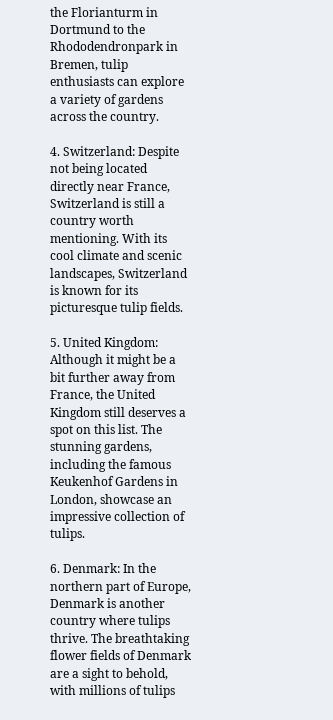the Florianturm in Dortmund to the Rhododendronpark in Bremen, tulip enthusiasts can explore a variety of gardens across the country.

4. Switzerland: Despite not being located directly near France, Switzerland is still a country worth mentioning. With its cool climate and scenic landscapes, Switzerland is known for its picturesque tulip fields.

5. United Kingdom: Although it might be a bit further away from France, the United Kingdom still deserves a spot on this list. The stunning gardens, including the famous Keukenhof Gardens in London, showcase an impressive collection of tulips.

6. Denmark: In the northern part of Europe, Denmark is another country where tulips thrive. The breathtaking flower fields of Denmark are a sight to behold, with millions of tulips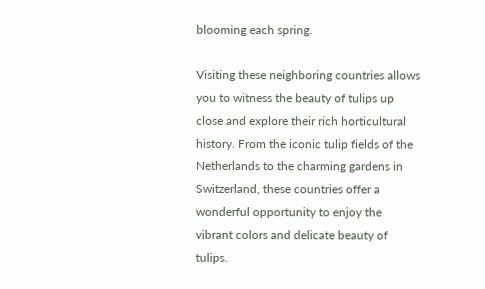blooming each spring.

Visiting these neighboring countries allows you to witness the beauty of tulips up close and explore their rich horticultural history. From the iconic tulip fields of the Netherlands to the charming gardens in Switzerland, these countries offer a wonderful opportunity to enjoy the vibrant colors and delicate beauty of tulips.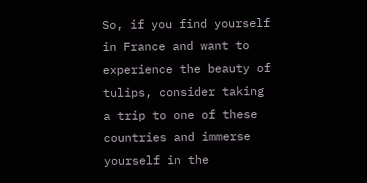So, if you find yourself in France and want to experience the beauty of tulips, consider taking a trip to one of these countries and immerse yourself in the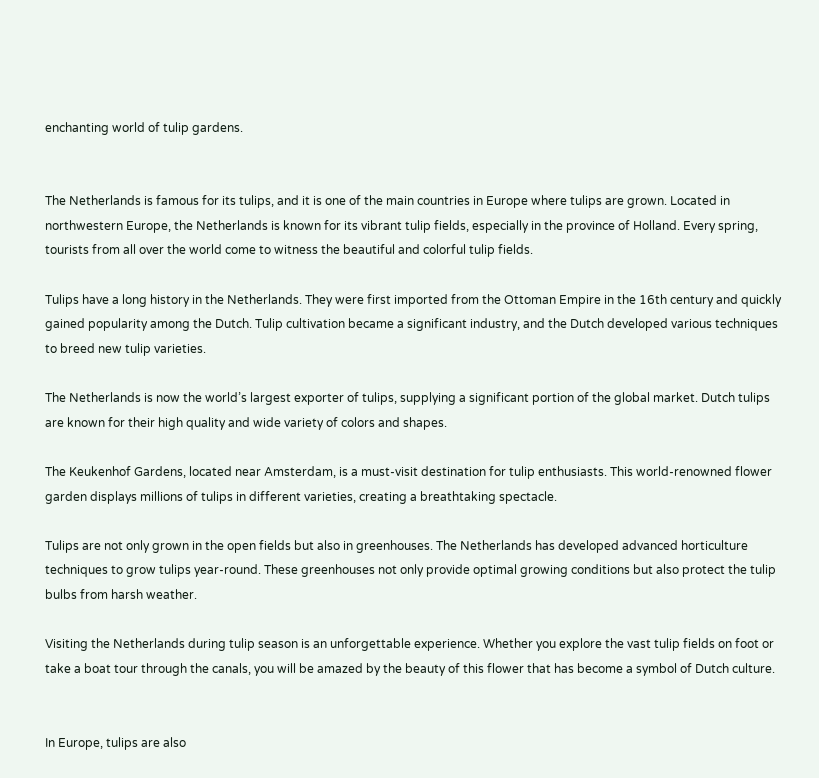enchanting world of tulip gardens.


The Netherlands is famous for its tulips, and it is one of the main countries in Europe where tulips are grown. Located in northwestern Europe, the Netherlands is known for its vibrant tulip fields, especially in the province of Holland. Every spring, tourists from all over the world come to witness the beautiful and colorful tulip fields.

Tulips have a long history in the Netherlands. They were first imported from the Ottoman Empire in the 16th century and quickly gained popularity among the Dutch. Tulip cultivation became a significant industry, and the Dutch developed various techniques to breed new tulip varieties.

The Netherlands is now the world’s largest exporter of tulips, supplying a significant portion of the global market. Dutch tulips are known for their high quality and wide variety of colors and shapes.

The Keukenhof Gardens, located near Amsterdam, is a must-visit destination for tulip enthusiasts. This world-renowned flower garden displays millions of tulips in different varieties, creating a breathtaking spectacle.

Tulips are not only grown in the open fields but also in greenhouses. The Netherlands has developed advanced horticulture techniques to grow tulips year-round. These greenhouses not only provide optimal growing conditions but also protect the tulip bulbs from harsh weather.

Visiting the Netherlands during tulip season is an unforgettable experience. Whether you explore the vast tulip fields on foot or take a boat tour through the canals, you will be amazed by the beauty of this flower that has become a symbol of Dutch culture.


In Europe, tulips are also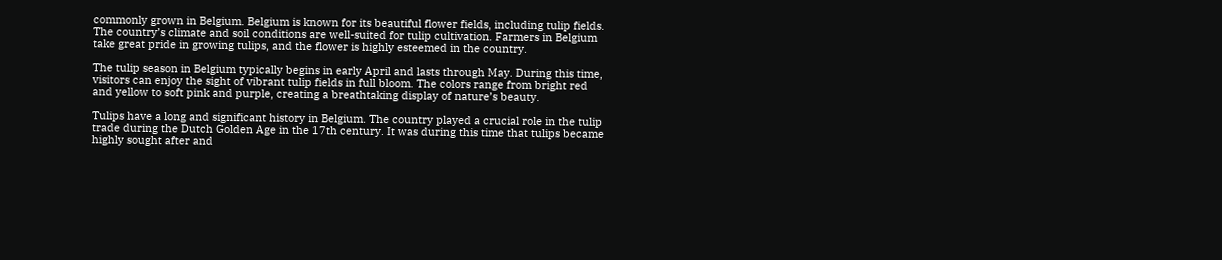commonly grown in Belgium. Belgium is known for its beautiful flower fields, including tulip fields. The country’s climate and soil conditions are well-suited for tulip cultivation. Farmers in Belgium take great pride in growing tulips, and the flower is highly esteemed in the country.

The tulip season in Belgium typically begins in early April and lasts through May. During this time, visitors can enjoy the sight of vibrant tulip fields in full bloom. The colors range from bright red and yellow to soft pink and purple, creating a breathtaking display of nature’s beauty.

Tulips have a long and significant history in Belgium. The country played a crucial role in the tulip trade during the Dutch Golden Age in the 17th century. It was during this time that tulips became highly sought after and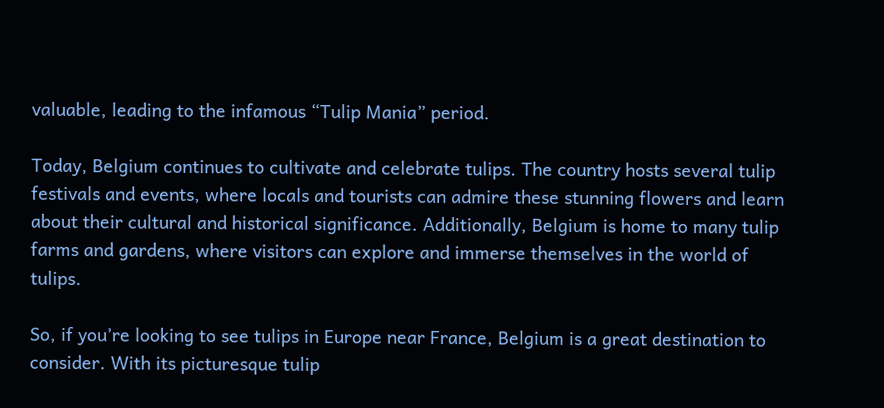valuable, leading to the infamous “Tulip Mania” period.

Today, Belgium continues to cultivate and celebrate tulips. The country hosts several tulip festivals and events, where locals and tourists can admire these stunning flowers and learn about their cultural and historical significance. Additionally, Belgium is home to many tulip farms and gardens, where visitors can explore and immerse themselves in the world of tulips.

So, if you’re looking to see tulips in Europe near France, Belgium is a great destination to consider. With its picturesque tulip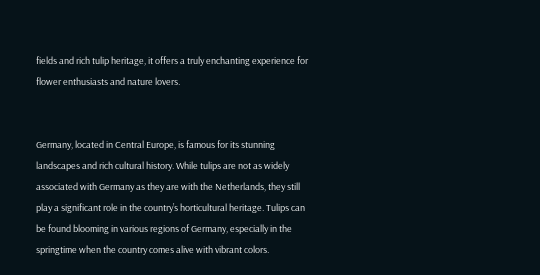fields and rich tulip heritage, it offers a truly enchanting experience for flower enthusiasts and nature lovers.


Germany, located in Central Europe, is famous for its stunning landscapes and rich cultural history. While tulips are not as widely associated with Germany as they are with the Netherlands, they still play a significant role in the country’s horticultural heritage. Tulips can be found blooming in various regions of Germany, especially in the springtime when the country comes alive with vibrant colors.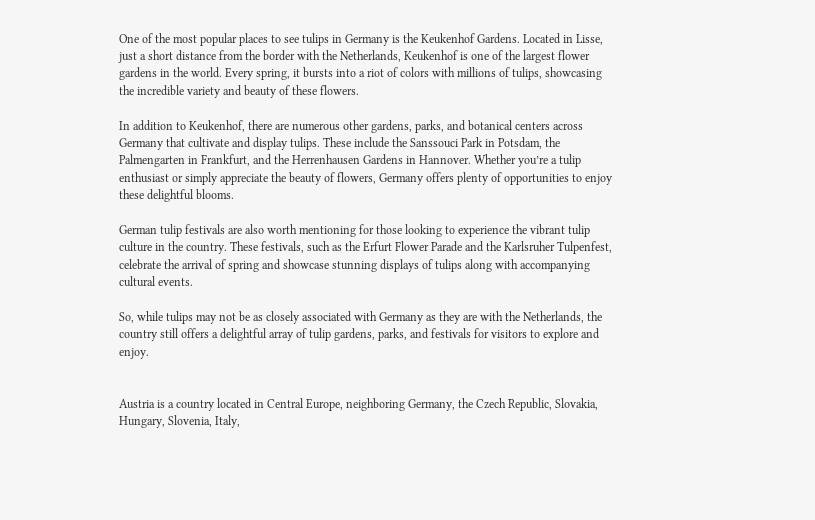One of the most popular places to see tulips in Germany is the Keukenhof Gardens. Located in Lisse, just a short distance from the border with the Netherlands, Keukenhof is one of the largest flower gardens in the world. Every spring, it bursts into a riot of colors with millions of tulips, showcasing the incredible variety and beauty of these flowers.

In addition to Keukenhof, there are numerous other gardens, parks, and botanical centers across Germany that cultivate and display tulips. These include the Sanssouci Park in Potsdam, the Palmengarten in Frankfurt, and the Herrenhausen Gardens in Hannover. Whether you’re a tulip enthusiast or simply appreciate the beauty of flowers, Germany offers plenty of opportunities to enjoy these delightful blooms.

German tulip festivals are also worth mentioning for those looking to experience the vibrant tulip culture in the country. These festivals, such as the Erfurt Flower Parade and the Karlsruher Tulpenfest, celebrate the arrival of spring and showcase stunning displays of tulips along with accompanying cultural events.

So, while tulips may not be as closely associated with Germany as they are with the Netherlands, the country still offers a delightful array of tulip gardens, parks, and festivals for visitors to explore and enjoy.


Austria is a country located in Central Europe, neighboring Germany, the Czech Republic, Slovakia, Hungary, Slovenia, Italy,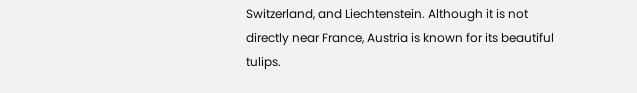Switzerland, and Liechtenstein. Although it is not directly near France, Austria is known for its beautiful tulips.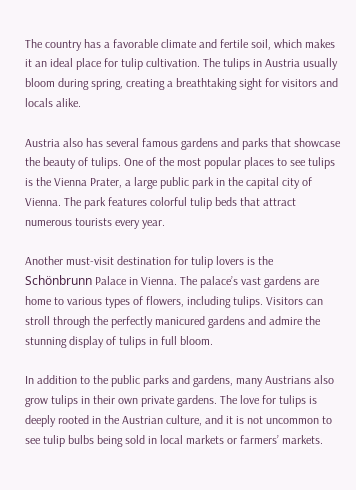The country has a favorable climate and fertile soil, which makes it an ideal place for tulip cultivation. The tulips in Austria usually bloom during spring, creating a breathtaking sight for visitors and locals alike.

Austria also has several famous gardens and parks that showcase the beauty of tulips. One of the most popular places to see tulips is the Vienna Prater, a large public park in the capital city of Vienna. The park features colorful tulip beds that attract numerous tourists every year.

Another must-visit destination for tulip lovers is the Schönbrunn Palace in Vienna. The palace’s vast gardens are home to various types of flowers, including tulips. Visitors can stroll through the perfectly manicured gardens and admire the stunning display of tulips in full bloom.

In addition to the public parks and gardens, many Austrians also grow tulips in their own private gardens. The love for tulips is deeply rooted in the Austrian culture, and it is not uncommon to see tulip bulbs being sold in local markets or farmers’ markets.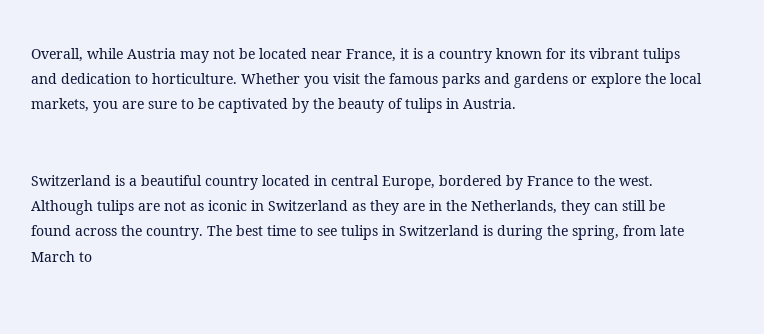Overall, while Austria may not be located near France, it is a country known for its vibrant tulips and dedication to horticulture. Whether you visit the famous parks and gardens or explore the local markets, you are sure to be captivated by the beauty of tulips in Austria.


Switzerland is a beautiful country located in central Europe, bordered by France to the west. Although tulips are not as iconic in Switzerland as they are in the Netherlands, they can still be found across the country. The best time to see tulips in Switzerland is during the spring, from late March to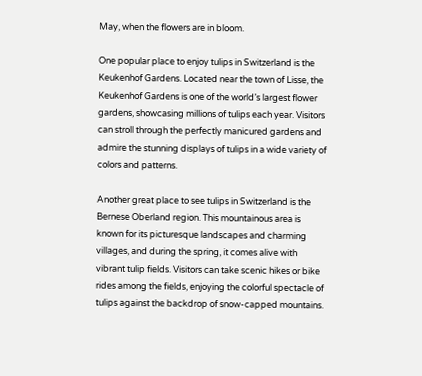May, when the flowers are in bloom.

One popular place to enjoy tulips in Switzerland is the Keukenhof Gardens. Located near the town of Lisse, the Keukenhof Gardens is one of the world’s largest flower gardens, showcasing millions of tulips each year. Visitors can stroll through the perfectly manicured gardens and admire the stunning displays of tulips in a wide variety of colors and patterns.

Another great place to see tulips in Switzerland is the Bernese Oberland region. This mountainous area is known for its picturesque landscapes and charming villages, and during the spring, it comes alive with vibrant tulip fields. Visitors can take scenic hikes or bike rides among the fields, enjoying the colorful spectacle of tulips against the backdrop of snow-capped mountains.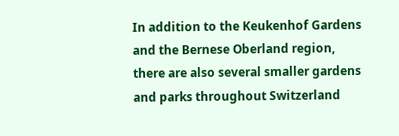In addition to the Keukenhof Gardens and the Bernese Oberland region, there are also several smaller gardens and parks throughout Switzerland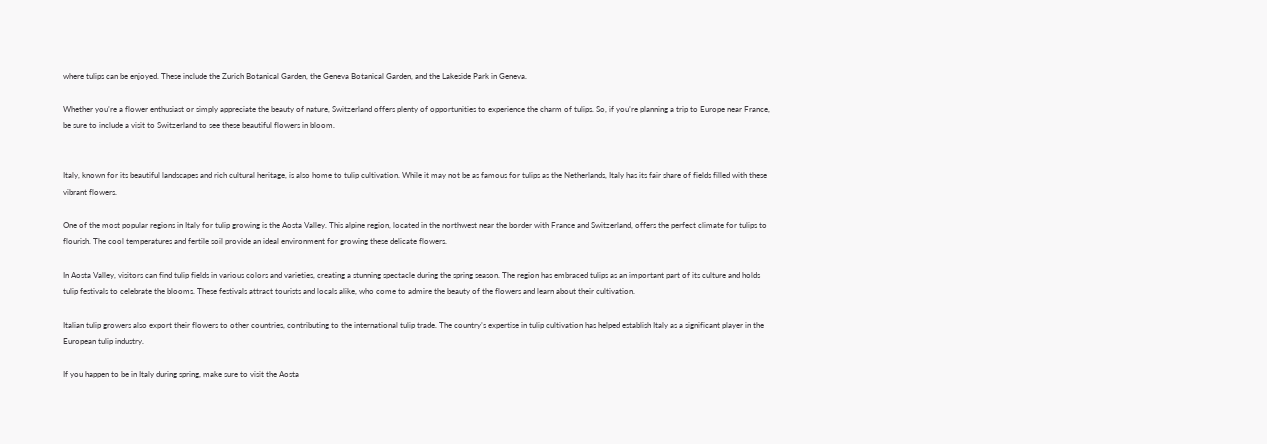where tulips can be enjoyed. These include the Zurich Botanical Garden, the Geneva Botanical Garden, and the Lakeside Park in Geneva.

Whether you’re a flower enthusiast or simply appreciate the beauty of nature, Switzerland offers plenty of opportunities to experience the charm of tulips. So, if you’re planning a trip to Europe near France, be sure to include a visit to Switzerland to see these beautiful flowers in bloom.


Italy, known for its beautiful landscapes and rich cultural heritage, is also home to tulip cultivation. While it may not be as famous for tulips as the Netherlands, Italy has its fair share of fields filled with these vibrant flowers.

One of the most popular regions in Italy for tulip growing is the Aosta Valley. This alpine region, located in the northwest near the border with France and Switzerland, offers the perfect climate for tulips to flourish. The cool temperatures and fertile soil provide an ideal environment for growing these delicate flowers.

In Aosta Valley, visitors can find tulip fields in various colors and varieties, creating a stunning spectacle during the spring season. The region has embraced tulips as an important part of its culture and holds tulip festivals to celebrate the blooms. These festivals attract tourists and locals alike, who come to admire the beauty of the flowers and learn about their cultivation.

Italian tulip growers also export their flowers to other countries, contributing to the international tulip trade. The country’s expertise in tulip cultivation has helped establish Italy as a significant player in the European tulip industry.

If you happen to be in Italy during spring, make sure to visit the Aosta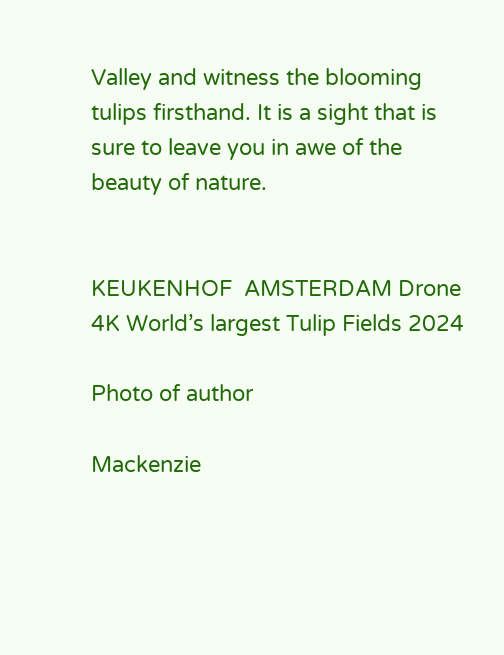Valley and witness the blooming tulips firsthand. It is a sight that is sure to leave you in awe of the beauty of nature.


KEUKENHOF  AMSTERDAM Drone 4K World’s largest Tulip Fields 2024

Photo of author

Mackenzie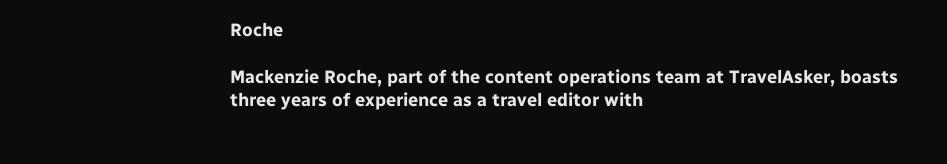Roche

Mackenzie Roche, part of the content operations team at TravelAsker, boasts three years of experience as a travel editor with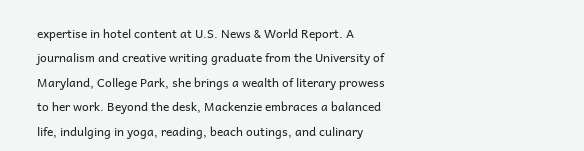expertise in hotel content at U.S. News & World Report. A journalism and creative writing graduate from the University of Maryland, College Park, she brings a wealth of literary prowess to her work. Beyond the desk, Mackenzie embraces a balanced life, indulging in yoga, reading, beach outings, and culinary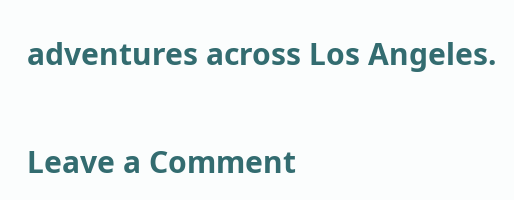adventures across Los Angeles.

Leave a Comment